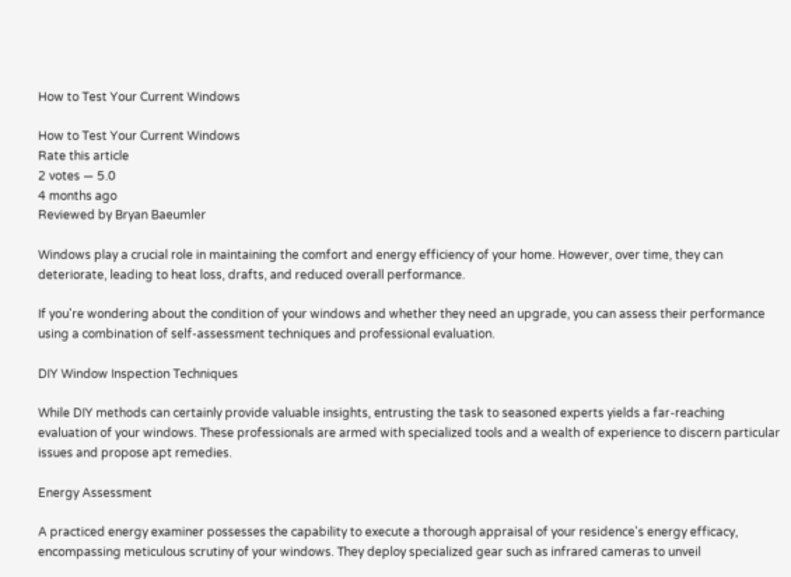How to Test Your Current Windows

How to Test Your Current Windows
Rate this article
2 votes — 5.0
4 months ago
Reviewed by Bryan Baeumler

Windows play a crucial role in maintaining the comfort and energy efficiency of your home. However, over time, they can deteriorate, leading to heat loss, drafts, and reduced overall performance.

If you're wondering about the condition of your windows and whether they need an upgrade, you can assess their performance using a combination of self-assessment techniques and professional evaluation.

DIY Window Inspection Techniques

While DIY methods can certainly provide valuable insights, entrusting the task to seasoned experts yields a far-reaching evaluation of your windows. These professionals are armed with specialized tools and a wealth of experience to discern particular issues and propose apt remedies.

Energy Assessment

A practiced energy examiner possesses the capability to execute a thorough appraisal of your residence's energy efficacy, encompassing meticulous scrutiny of your windows. They deploy specialized gear such as infrared cameras to unveil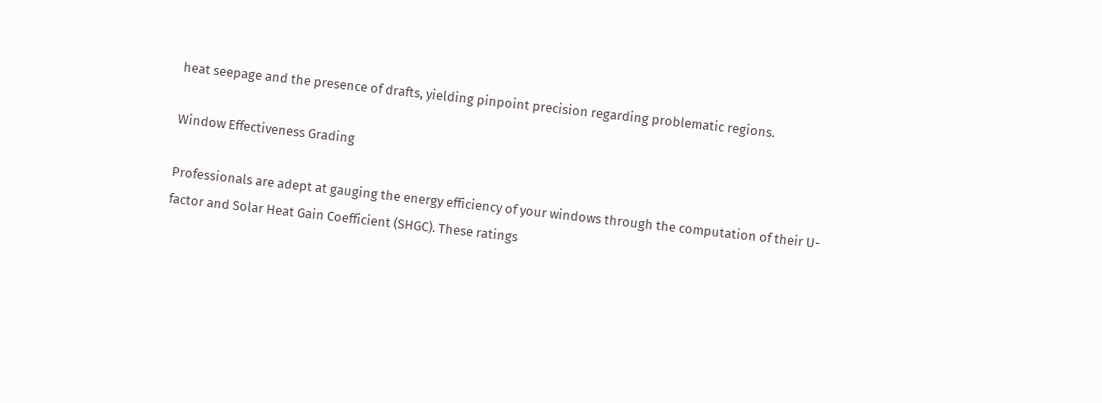heat seepage and the presence of drafts, yielding pinpoint precision regarding problematic regions.

Window Effectiveness Grading

Professionals are adept at gauging the energy efficiency of your windows through the computation of their U-factor and Solar Heat Gain Coefficient (SHGC). These ratings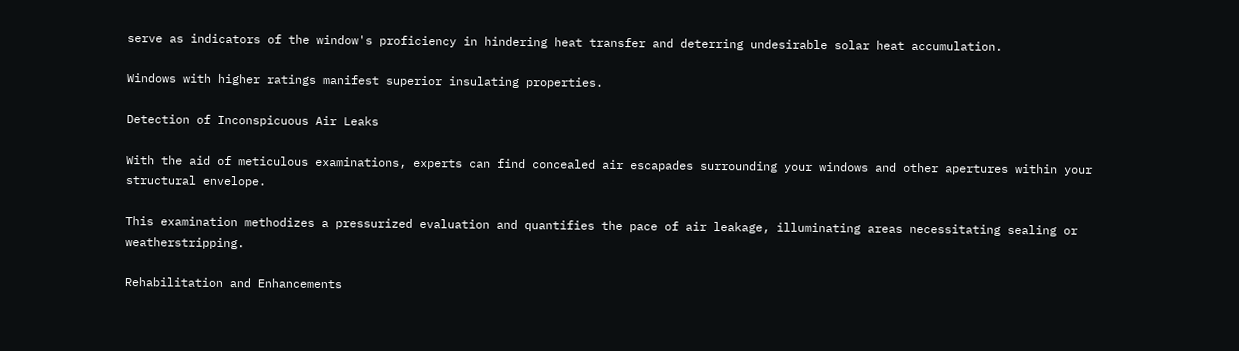serve as indicators of the window's proficiency in hindering heat transfer and deterring undesirable solar heat accumulation.

Windows with higher ratings manifest superior insulating properties.

Detection of Inconspicuous Air Leaks

With the aid of meticulous examinations, experts can find concealed air escapades surrounding your windows and other apertures within your structural envelope.

This examination methodizes a pressurized evaluation and quantifies the pace of air leakage, illuminating areas necessitating sealing or weatherstripping.

Rehabilitation and Enhancements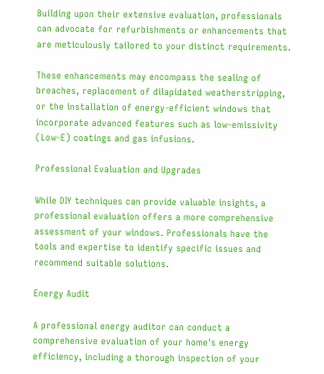Building upon their extensive evaluation, professionals can advocate for refurbishments or enhancements that are meticulously tailored to your distinct requirements.

These enhancements may encompass the sealing of breaches, replacement of dilapidated weatherstripping, or the installation of energy-efficient windows that incorporate advanced features such as low-emissivity (Low-E) coatings and gas infusions.

Professional Evaluation and Upgrades

While DIY techniques can provide valuable insights, a professional evaluation offers a more comprehensive assessment of your windows. Professionals have the tools and expertise to identify specific issues and recommend suitable solutions.

Energy Audit

A professional energy auditor can conduct a comprehensive evaluation of your home's energy efficiency, including a thorough inspection of your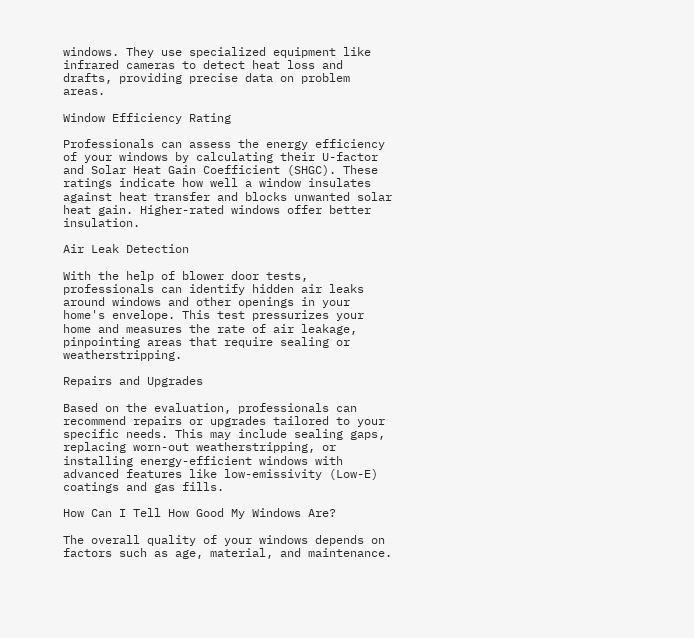windows. They use specialized equipment like infrared cameras to detect heat loss and drafts, providing precise data on problem areas.

Window Efficiency Rating

Professionals can assess the energy efficiency of your windows by calculating their U-factor and Solar Heat Gain Coefficient (SHGC). These ratings indicate how well a window insulates against heat transfer and blocks unwanted solar heat gain. Higher-rated windows offer better insulation.

Air Leak Detection

With the help of blower door tests, professionals can identify hidden air leaks around windows and other openings in your home's envelope. This test pressurizes your home and measures the rate of air leakage, pinpointing areas that require sealing or weatherstripping.

Repairs and Upgrades

Based on the evaluation, professionals can recommend repairs or upgrades tailored to your specific needs. This may include sealing gaps, replacing worn-out weatherstripping, or installing energy-efficient windows with advanced features like low-emissivity (Low-E) coatings and gas fills.

How Can I Tell How Good My Windows Are?

The overall quality of your windows depends on factors such as age, material, and maintenance.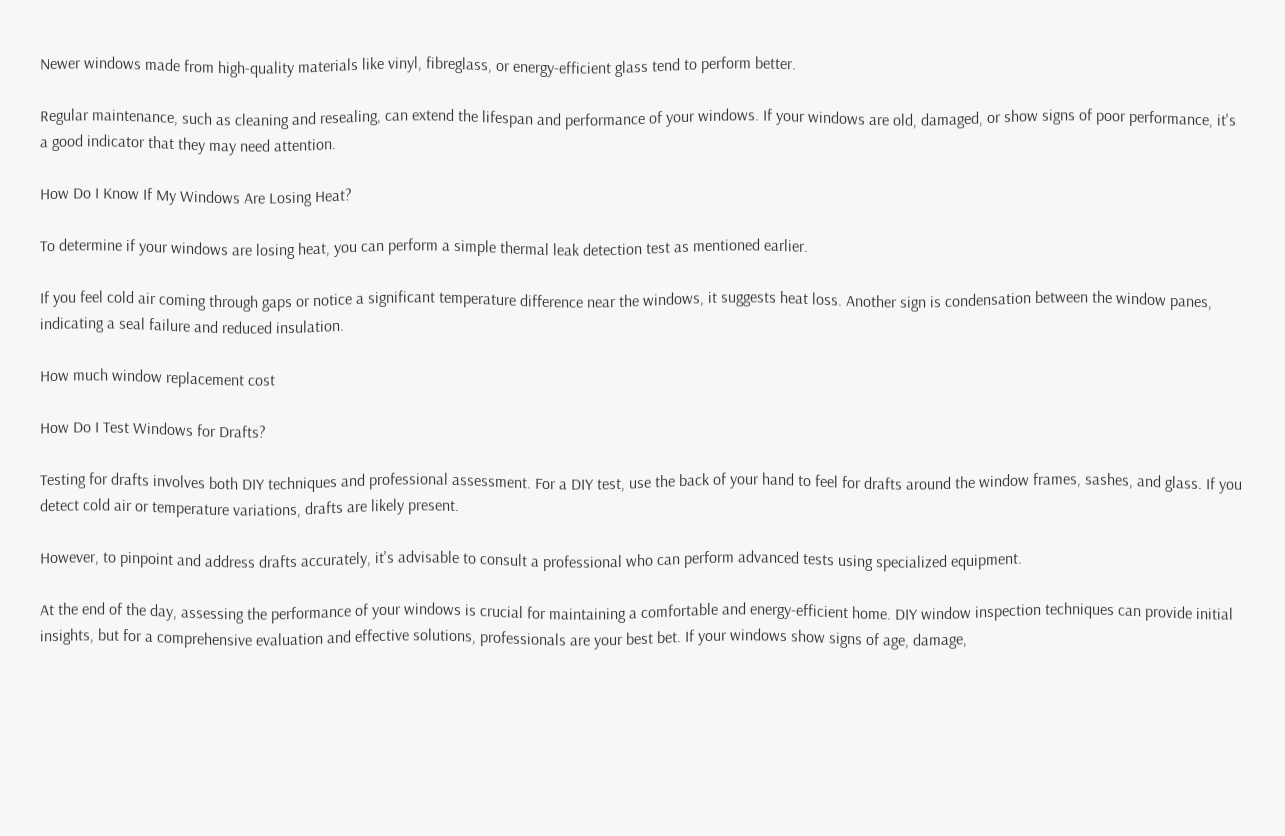Newer windows made from high-quality materials like vinyl, fibreglass, or energy-efficient glass tend to perform better.

Regular maintenance, such as cleaning and resealing, can extend the lifespan and performance of your windows. If your windows are old, damaged, or show signs of poor performance, it's a good indicator that they may need attention.

How Do I Know If My Windows Are Losing Heat?

To determine if your windows are losing heat, you can perform a simple thermal leak detection test as mentioned earlier.

If you feel cold air coming through gaps or notice a significant temperature difference near the windows, it suggests heat loss. Another sign is condensation between the window panes, indicating a seal failure and reduced insulation.

How much window replacement cost

How Do I Test Windows for Drafts?

Testing for drafts involves both DIY techniques and professional assessment. For a DIY test, use the back of your hand to feel for drafts around the window frames, sashes, and glass. If you detect cold air or temperature variations, drafts are likely present.

However, to pinpoint and address drafts accurately, it's advisable to consult a professional who can perform advanced tests using specialized equipment.

At the end of the day, assessing the performance of your windows is crucial for maintaining a comfortable and energy-efficient home. DIY window inspection techniques can provide initial insights, but for a comprehensive evaluation and effective solutions, professionals are your best bet. If your windows show signs of age, damage,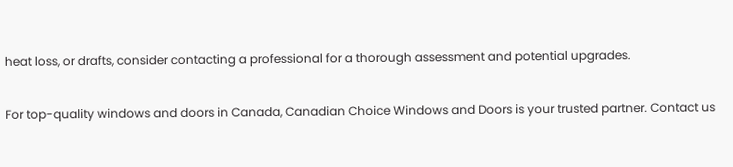heat loss, or drafts, consider contacting a professional for a thorough assessment and potential upgrades.

For top-quality windows and doors in Canada, Canadian Choice Windows and Doors is your trusted partner. Contact us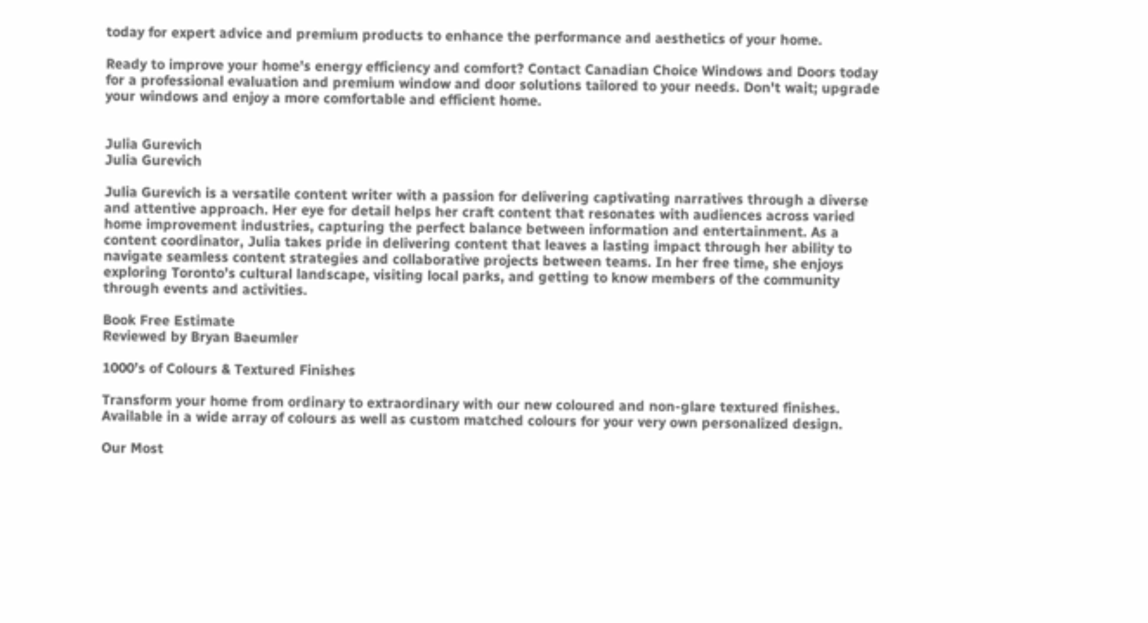today for expert advice and premium products to enhance the performance and aesthetics of your home.

Ready to improve your home's energy efficiency and comfort? Contact Canadian Choice Windows and Doors today for a professional evaluation and premium window and door solutions tailored to your needs. Don't wait; upgrade your windows and enjoy a more comfortable and efficient home.


Julia Gurevich
Julia Gurevich

Julia Gurevich is a versatile content writer with a passion for delivering captivating narratives through a diverse and attentive approach. Her eye for detail helps her craft content that resonates with audiences across varied home improvement industries, capturing the perfect balance between information and entertainment. As a content coordinator, Julia takes pride in delivering content that leaves a lasting impact through her ability to navigate seamless content strategies and collaborative projects between teams. In her free time, she enjoys exploring Toronto’s cultural landscape, visiting local parks, and getting to know members of the community through events and activities.

Book Free Estimate
Reviewed by Bryan Baeumler

1000’s of Colours & Textured Finishes

Transform your home from ordinary to extraordinary with our new coloured and non-glare textured finishes. Available in a wide array of colours as well as custom matched colours for your very own personalized design.

Our Most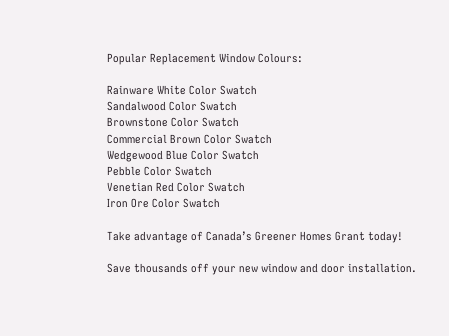Popular Replacement Window Colours:

Rainware White Color Swatch
Sandalwood Color Swatch
Brownstone Color Swatch
Commercial Brown Color Swatch
Wedgewood Blue Color Swatch
Pebble Color Swatch
Venetian Red Color Swatch
Iron Ore Color Swatch

Take advantage of Canada’s Greener Homes Grant today!

Save thousands off your new window and door installation.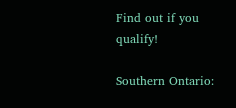Find out if you qualify!

Southern Ontario: